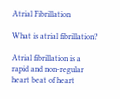Atrial Fibrillation

What is atrial fibrillation?

Atrial fibrillation is a rapid and non-regular heart beat of heart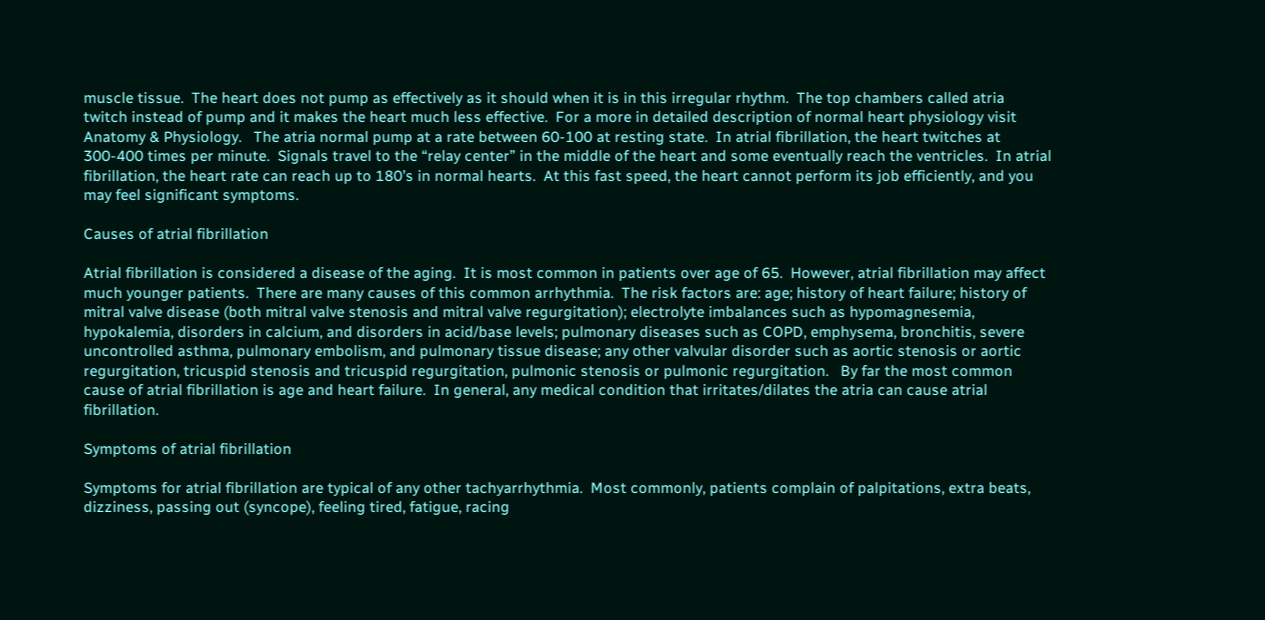muscle tissue.  The heart does not pump as effectively as it should when it is in this irregular rhythm.  The top chambers called atria twitch instead of pump and it makes the heart much less effective.  For a more in detailed description of normal heart physiology visit Anatomy & Physiology.   The atria normal pump at a rate between 60-100 at resting state.  In atrial fibrillation, the heart twitches at 300-400 times per minute.  Signals travel to the “relay center” in the middle of the heart and some eventually reach the ventricles.  In atrial fibrillation, the heart rate can reach up to 180’s in normal hearts.  At this fast speed, the heart cannot perform its job efficiently, and you may feel significant symptoms.

Causes of atrial fibrillation

Atrial fibrillation is considered a disease of the aging.  It is most common in patients over age of 65.  However, atrial fibrillation may affect much younger patients.  There are many causes of this common arrhythmia.  The risk factors are: age; history of heart failure; history of mitral valve disease (both mitral valve stenosis and mitral valve regurgitation); electrolyte imbalances such as hypomagnesemia, hypokalemia, disorders in calcium, and disorders in acid/base levels; pulmonary diseases such as COPD, emphysema, bronchitis, severe uncontrolled asthma, pulmonary embolism, and pulmonary tissue disease; any other valvular disorder such as aortic stenosis or aortic regurgitation, tricuspid stenosis and tricuspid regurgitation, pulmonic stenosis or pulmonic regurgitation.   By far the most common cause of atrial fibrillation is age and heart failure.  In general, any medical condition that irritates/dilates the atria can cause atrial fibrillation.

Symptoms of atrial fibrillation

Symptoms for atrial fibrillation are typical of any other tachyarrhythmia.  Most commonly, patients complain of palpitations, extra beats, dizziness, passing out (syncope), feeling tired, fatigue, racing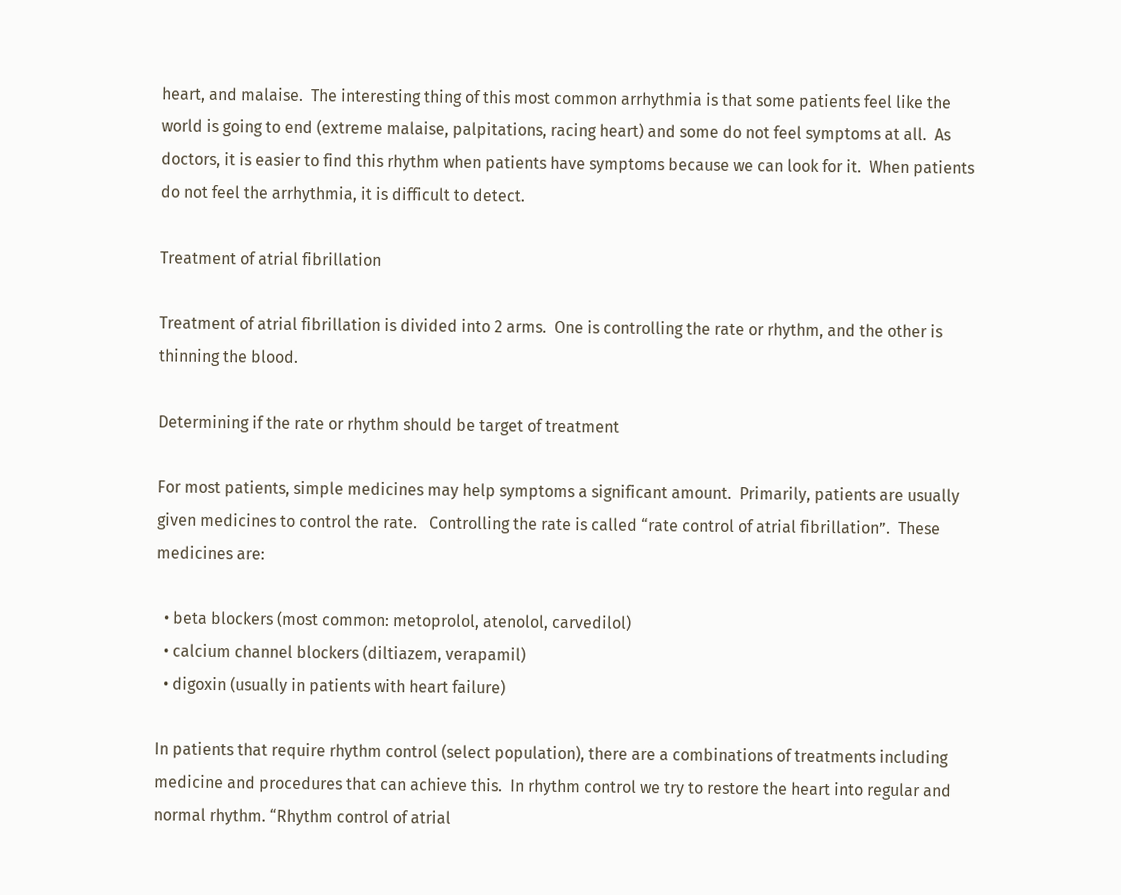heart, and malaise.  The interesting thing of this most common arrhythmia is that some patients feel like the world is going to end (extreme malaise, palpitations, racing heart) and some do not feel symptoms at all.  As doctors, it is easier to find this rhythm when patients have symptoms because we can look for it.  When patients do not feel the arrhythmia, it is difficult to detect.

Treatment of atrial fibrillation

Treatment of atrial fibrillation is divided into 2 arms.  One is controlling the rate or rhythm, and the other is thinning the blood.

Determining if the rate or rhythm should be target of treatment

For most patients, simple medicines may help symptoms a significant amount.  Primarily, patients are usually given medicines to control the rate.   Controlling the rate is called “rate control of atrial fibrillation”.  These medicines are:

  • beta blockers (most common: metoprolol, atenolol, carvedilol)
  • calcium channel blockers (diltiazem, verapamil)
  • digoxin (usually in patients with heart failure)

In patients that require rhythm control (select population), there are a combinations of treatments including medicine and procedures that can achieve this.  In rhythm control we try to restore the heart into regular and normal rhythm. “Rhythm control of atrial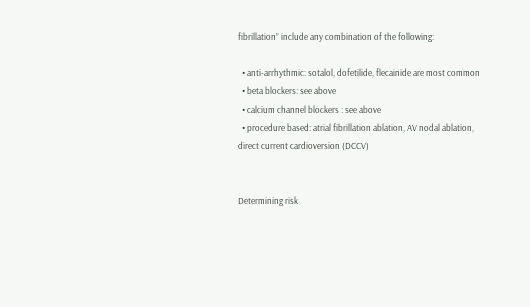fibrillation” include any combination of the following:

  • anti-arrhythmic: sotalol, dofetilide, flecainide are most common
  • beta blockers: see above
  • calcium channel blockers : see above
  • procedure based: atrial fibrillation ablation, AV nodal ablation, direct current cardioversion (DCCV)


Determining risk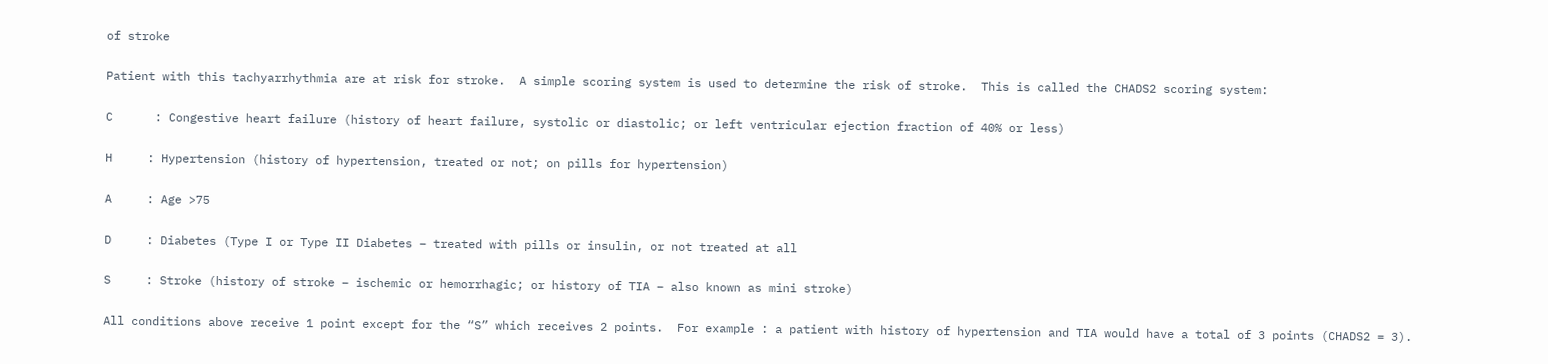of stroke

Patient with this tachyarrhythmia are at risk for stroke.  A simple scoring system is used to determine the risk of stroke.  This is called the CHADS2 scoring system:

C      : Congestive heart failure (history of heart failure, systolic or diastolic; or left ventricular ejection fraction of 40% or less)

H     : Hypertension (history of hypertension, treated or not; on pills for hypertension)

A     : Age >75

D     : Diabetes (Type I or Type II Diabetes – treated with pills or insulin, or not treated at all

S     : Stroke (history of stroke – ischemic or hemorrhagic; or history of TIA – also known as mini stroke)

All conditions above receive 1 point except for the “S” which receives 2 points.  For example : a patient with history of hypertension and TIA would have a total of 3 points (CHADS2 = 3).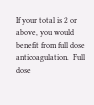If your total is 2 or above, you would benefit from full dose anticoagulation.  Full dose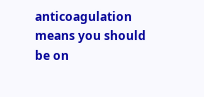anticoagulation means you should be on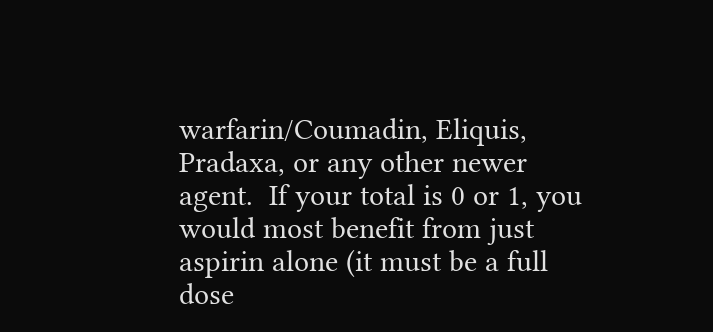warfarin/Coumadin, Eliquis, Pradaxa, or any other newer agent.  If your total is 0 or 1, you would most benefit from just aspirin alone (it must be a full dose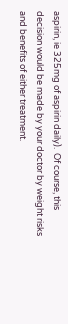aspirin, ie 325mg of aspirin daily).  Of course, this decision would be made by your doctor by weight risks and benefits of either treatment.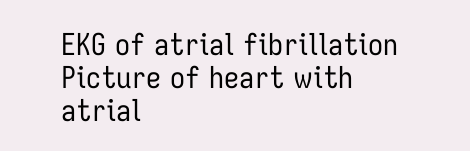EKG of atrial fibrillation
Picture of heart with atrial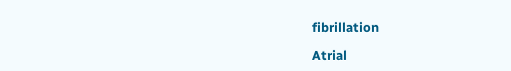fibrillation

Atrial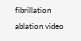fibrillation ablation video